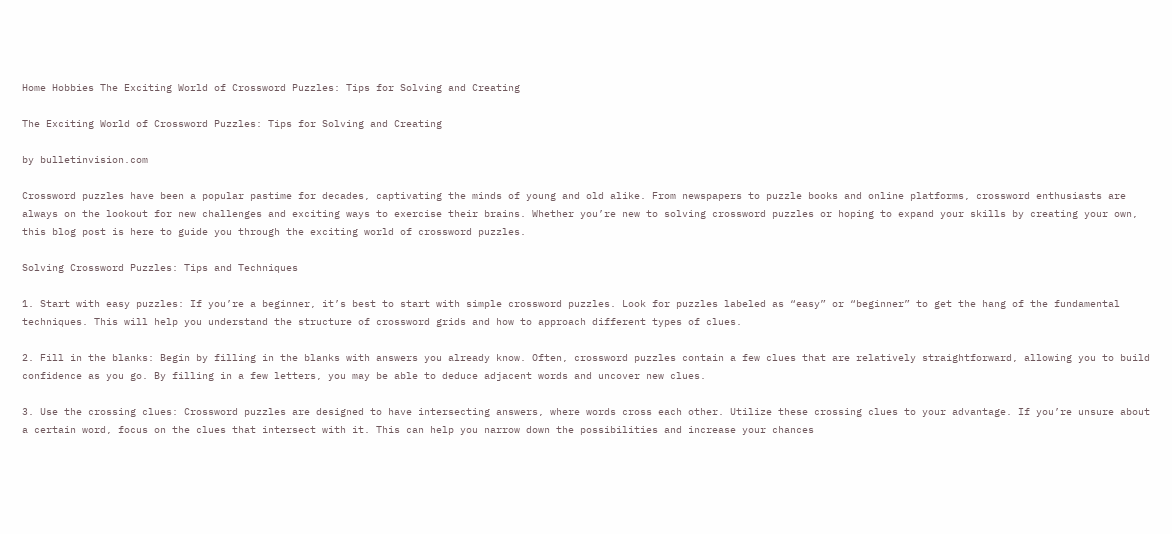Home Hobbies The Exciting World of Crossword Puzzles: Tips for Solving and Creating

The Exciting World of Crossword Puzzles: Tips for Solving and Creating

by bulletinvision.com

Crossword puzzles have been a popular pastime for decades, captivating the minds of young and old alike. From newspapers to puzzle books and online platforms, crossword enthusiasts are always on the lookout for new challenges and exciting ways to exercise their brains. Whether you’re new to solving crossword puzzles or hoping to expand your skills by creating your own, this blog post is here to guide you through the exciting world of crossword puzzles.

Solving Crossword Puzzles: Tips and Techniques

1. Start with easy puzzles: If you’re a beginner, it’s best to start with simple crossword puzzles. Look for puzzles labeled as “easy” or “beginner” to get the hang of the fundamental techniques. This will help you understand the structure of crossword grids and how to approach different types of clues.

2. Fill in the blanks: Begin by filling in the blanks with answers you already know. Often, crossword puzzles contain a few clues that are relatively straightforward, allowing you to build confidence as you go. By filling in a few letters, you may be able to deduce adjacent words and uncover new clues.

3. Use the crossing clues: Crossword puzzles are designed to have intersecting answers, where words cross each other. Utilize these crossing clues to your advantage. If you’re unsure about a certain word, focus on the clues that intersect with it. This can help you narrow down the possibilities and increase your chances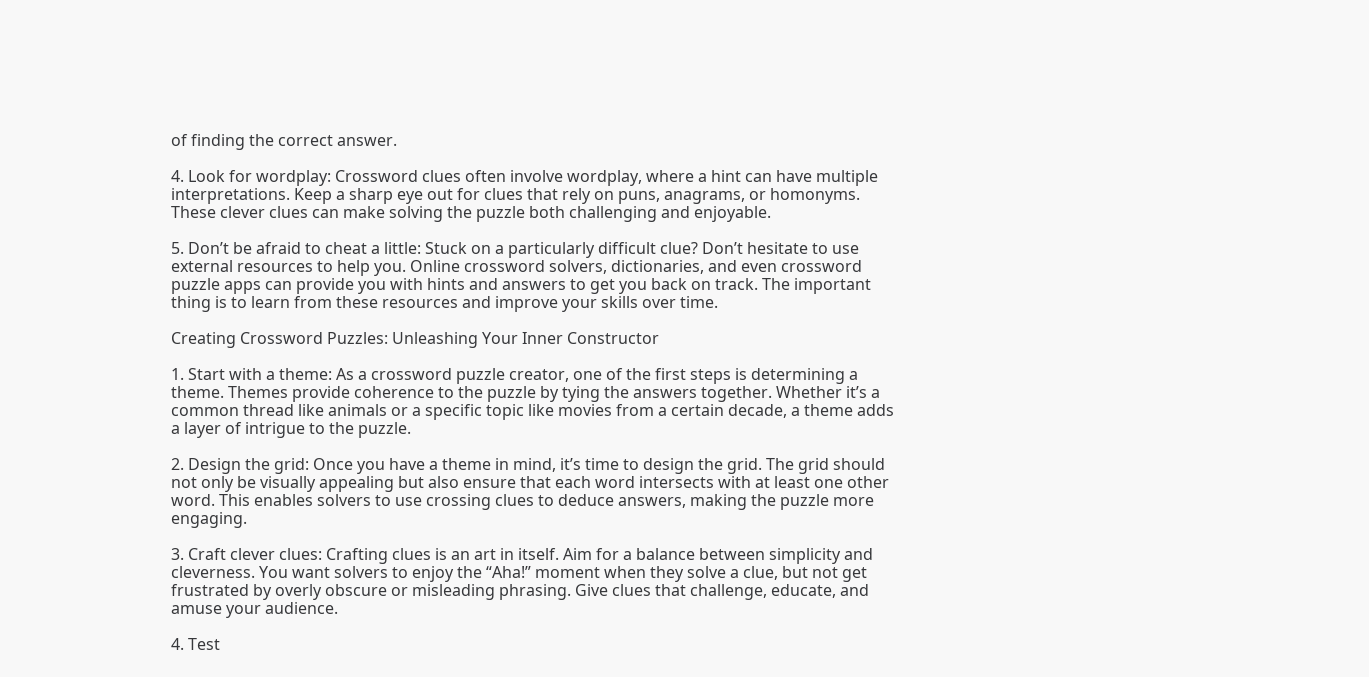of finding the correct answer.

4. Look for wordplay: Crossword clues often involve wordplay, where a hint can have multiple interpretations. Keep a sharp eye out for clues that rely on puns, anagrams, or homonyms. These clever clues can make solving the puzzle both challenging and enjoyable.

5. Don’t be afraid to cheat a little: Stuck on a particularly difficult clue? Don’t hesitate to use external resources to help you. Online crossword solvers, dictionaries, and even crossword puzzle apps can provide you with hints and answers to get you back on track. The important thing is to learn from these resources and improve your skills over time.

Creating Crossword Puzzles: Unleashing Your Inner Constructor

1. Start with a theme: As a crossword puzzle creator, one of the first steps is determining a theme. Themes provide coherence to the puzzle by tying the answers together. Whether it’s a common thread like animals or a specific topic like movies from a certain decade, a theme adds a layer of intrigue to the puzzle.

2. Design the grid: Once you have a theme in mind, it’s time to design the grid. The grid should not only be visually appealing but also ensure that each word intersects with at least one other word. This enables solvers to use crossing clues to deduce answers, making the puzzle more engaging.

3. Craft clever clues: Crafting clues is an art in itself. Aim for a balance between simplicity and cleverness. You want solvers to enjoy the “Aha!” moment when they solve a clue, but not get frustrated by overly obscure or misleading phrasing. Give clues that challenge, educate, and amuse your audience.

4. Test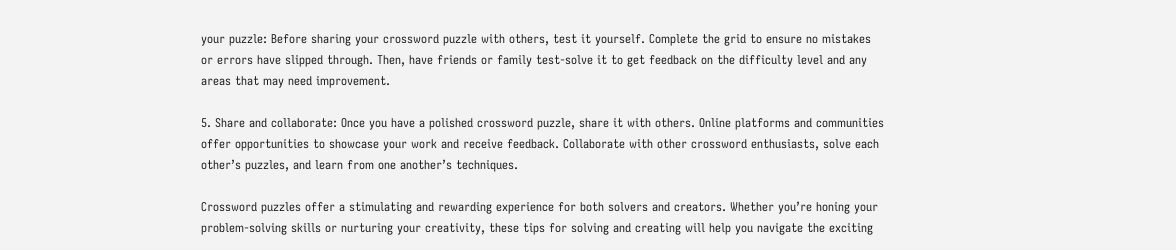your puzzle: Before sharing your crossword puzzle with others, test it yourself. Complete the grid to ensure no mistakes or errors have slipped through. Then, have friends or family test-solve it to get feedback on the difficulty level and any areas that may need improvement.

5. Share and collaborate: Once you have a polished crossword puzzle, share it with others. Online platforms and communities offer opportunities to showcase your work and receive feedback. Collaborate with other crossword enthusiasts, solve each other’s puzzles, and learn from one another’s techniques.

Crossword puzzles offer a stimulating and rewarding experience for both solvers and creators. Whether you’re honing your problem-solving skills or nurturing your creativity, these tips for solving and creating will help you navigate the exciting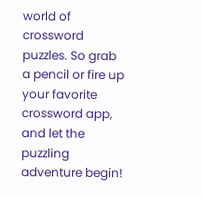world of crossword puzzles. So grab a pencil or fire up your favorite crossword app, and let the puzzling adventure begin!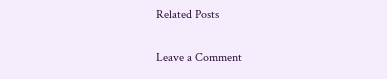Related Posts

Leave a Comment